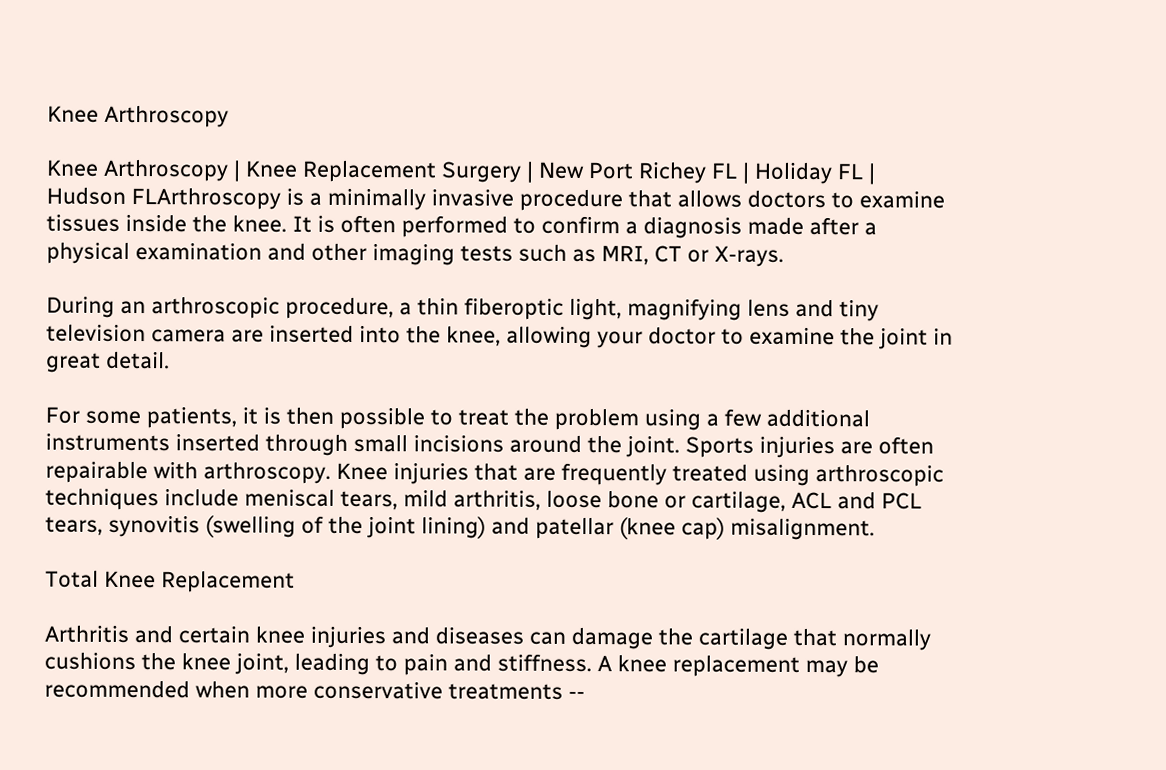Knee Arthroscopy

Knee Arthroscopy | Knee Replacement Surgery | New Port Richey FL | Holiday FL | Hudson FLArthroscopy is a minimally invasive procedure that allows doctors to examine tissues inside the knee. It is often performed to confirm a diagnosis made after a physical examination and other imaging tests such as MRI, CT or X-rays.

During an arthroscopic procedure, a thin fiberoptic light, magnifying lens and tiny television camera are inserted into the knee, allowing your doctor to examine the joint in great detail.

For some patients, it is then possible to treat the problem using a few additional instruments inserted through small incisions around the joint. Sports injuries are often repairable with arthroscopy. Knee injuries that are frequently treated using arthroscopic techniques include meniscal tears, mild arthritis, loose bone or cartilage, ACL and PCL tears, synovitis (swelling of the joint lining) and patellar (knee cap) misalignment.

Total Knee Replacement

Arthritis and certain knee injuries and diseases can damage the cartilage that normally cushions the knee joint, leading to pain and stiffness. A knee replacement may be recommended when more conservative treatments --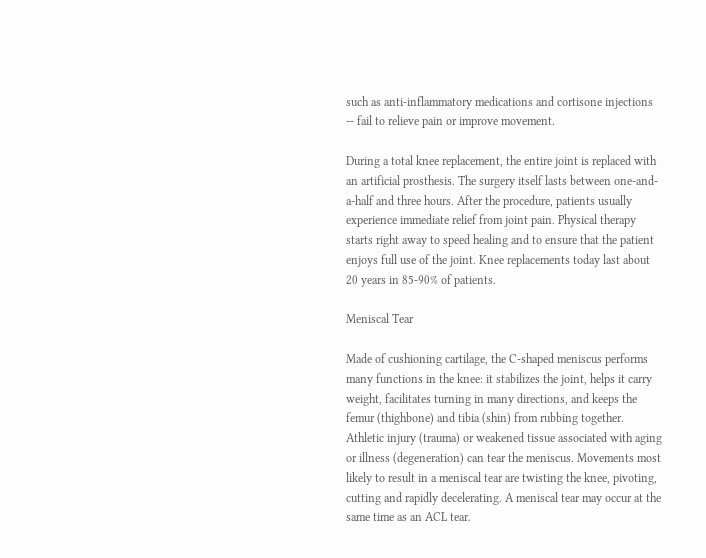such as anti-inflammatory medications and cortisone injections -- fail to relieve pain or improve movement.

During a total knee replacement, the entire joint is replaced with an artificial prosthesis. The surgery itself lasts between one-and-a-half and three hours. After the procedure, patients usually experience immediate relief from joint pain. Physical therapy starts right away to speed healing and to ensure that the patient enjoys full use of the joint. Knee replacements today last about 20 years in 85-90% of patients.

Meniscal Tear

Made of cushioning cartilage, the C-shaped meniscus performs many functions in the knee: it stabilizes the joint, helps it carry weight, facilitates turning in many directions, and keeps the femur (thighbone) and tibia (shin) from rubbing together. Athletic injury (trauma) or weakened tissue associated with aging or illness (degeneration) can tear the meniscus. Movements most likely to result in a meniscal tear are twisting the knee, pivoting, cutting and rapidly decelerating. A meniscal tear may occur at the same time as an ACL tear.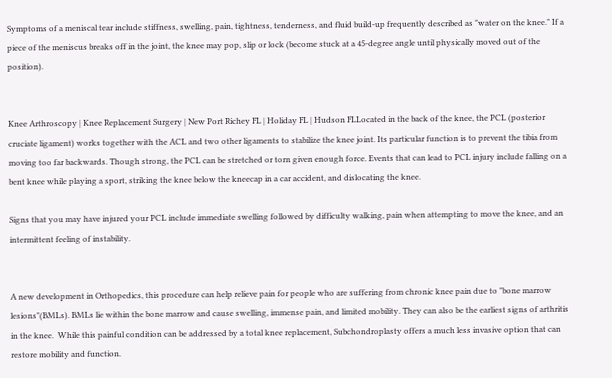Symptoms of a meniscal tear include stiffness, swelling, pain, tightness, tenderness, and fluid build-up frequently described as "water on the knee." If a piece of the meniscus breaks off in the joint, the knee may pop, slip or lock (become stuck at a 45-degree angle until physically moved out of the position).


Knee Arthroscopy | Knee Replacement Surgery | New Port Richey FL | Holiday FL | Hudson FLLocated in the back of the knee, the PCL (posterior cruciate ligament) works together with the ACL and two other ligaments to stabilize the knee joint. Its particular function is to prevent the tibia from moving too far backwards. Though strong, the PCL can be stretched or torn given enough force. Events that can lead to PCL injury include falling on a bent knee while playing a sport, striking the knee below the kneecap in a car accident, and dislocating the knee.

Signs that you may have injured your PCL include immediate swelling followed by difficulty walking, pain when attempting to move the knee, and an intermittent feeling of instability.


A new development in Orthopedics, this procedure can help relieve pain for people who are suffering from chronic knee pain due to "bone marrow lesions"(BMLs). BMLs lie within the bone marrow and cause swelling, immense pain, and limited mobility. They can also be the earliest signs of arthritis in the knee.  While this painful condition can be addressed by a total knee replacement, Subchondroplasty offers a much less invasive option that can restore mobility and function.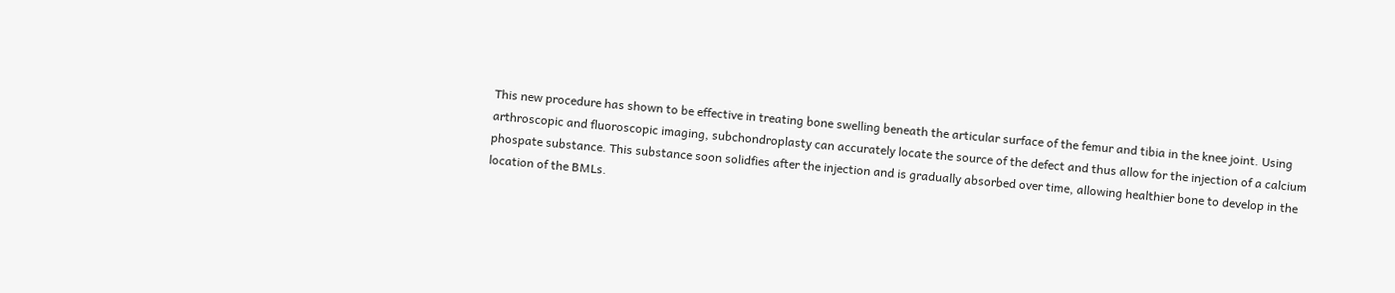This new procedure has shown to be effective in treating bone swelling beneath the articular surface of the femur and tibia in the knee joint. Using arthroscopic and fluoroscopic imaging, subchondroplasty can accurately locate the source of the defect and thus allow for the injection of a calcium phospate substance. This substance soon solidfies after the injection and is gradually absorbed over time, allowing healthier bone to develop in the location of the BMLs.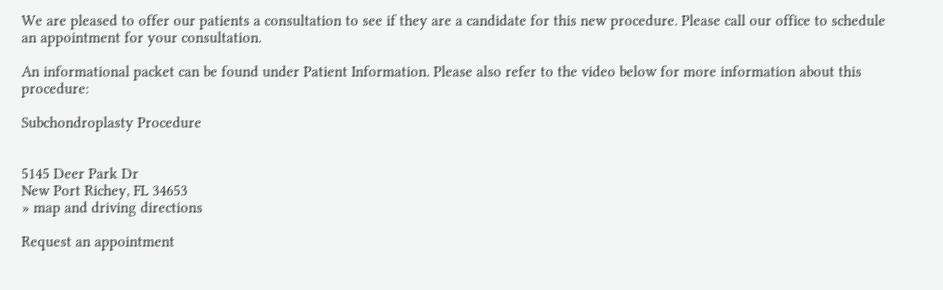We are pleased to offer our patients a consultation to see if they are a candidate for this new procedure. Please call our office to schedule an appointment for your consultation.

An informational packet can be found under Patient Information. Please also refer to the video below for more information about this procedure:

Subchondroplasty Procedure


5145 Deer Park Dr
New Port Richey, FL 34653
» map and driving directions

Request an appointment